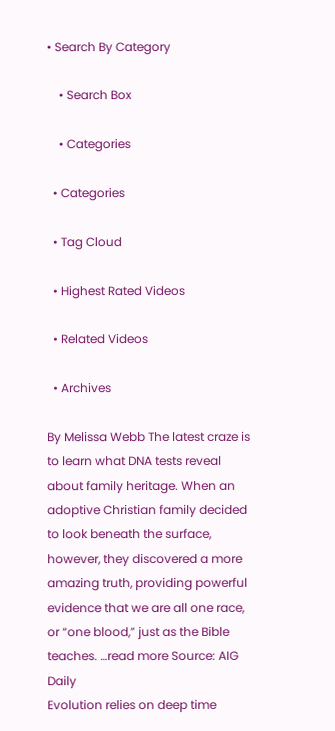• Search By Category

    • Search Box

    • Categories

  • Categories

  • Tag Cloud

  • Highest Rated Videos

  • Related Videos

  • Archives

By Melissa Webb The latest craze is to learn what DNA tests reveal about family heritage. When an adoptive Christian family decided to look beneath the surface, however, they discovered a more amazing truth, providing powerful evidence that we are all one race, or “one blood,” just as the Bible teaches. …read more Source: AIG Daily
Evolution relies on deep time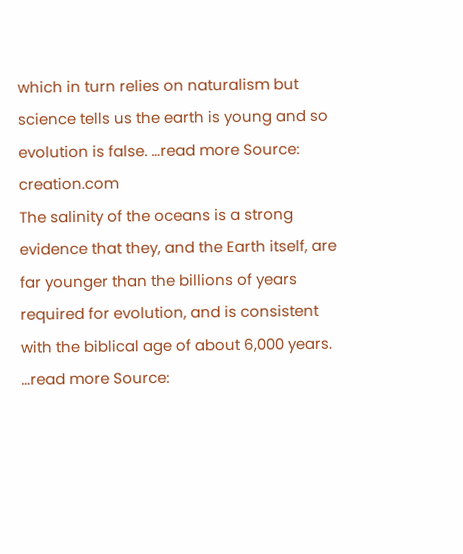which in turn relies on naturalism but science tells us the earth is young and so evolution is false. …read more Source: creation.com
The salinity of the oceans is a strong evidence that they, and the Earth itself, are far younger than the billions of years required for evolution, and is consistent with the biblical age of about 6,000 years. …read more Source: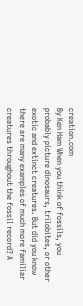creation.com
By Ken Ham When you think of fossils, you probably picture dinosaurs, trilobites, or other exotic and extinct creatures. But did you know there are many examples of much more familiar creatures throughout the fossil record? A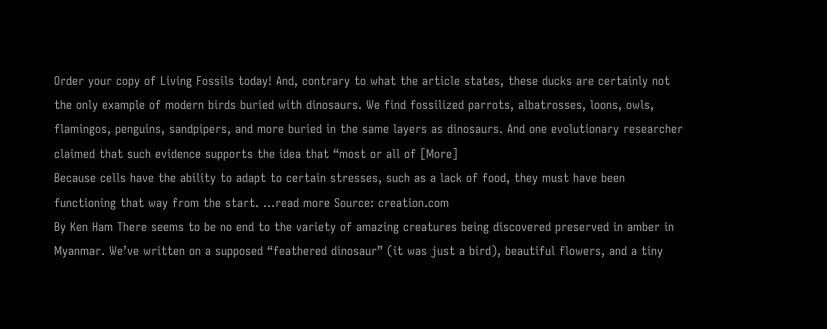Order your copy of Living Fossils today! And, contrary to what the article states, these ducks are certainly not the only example of modern birds buried with dinosaurs. We find fossilized parrots, albatrosses, loons, owls, flamingos, penguins, sandpipers, and more buried in the same layers as dinosaurs. And one evolutionary researcher claimed that such evidence supports the idea that “most or all of [More]
Because cells have the ability to adapt to certain stresses, such as a lack of food, they must have been functioning that way from the start. …read more Source: creation.com
By Ken Ham There seems to be no end to the variety of amazing creatures being discovered preserved in amber in Myanmar. We’ve written on a supposed “feathered dinosaur” (it was just a bird), beautiful flowers, and a tiny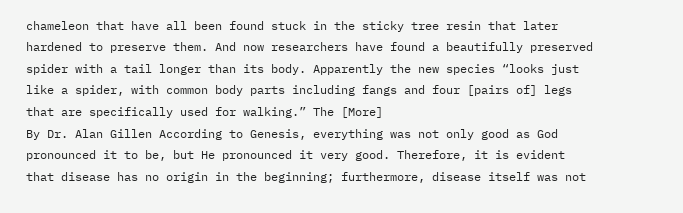chameleon that have all been found stuck in the sticky tree resin that later hardened to preserve them. And now researchers have found a beautifully preserved spider with a tail longer than its body. Apparently the new species “looks just like a spider, with common body parts including fangs and four [pairs of] legs that are specifically used for walking.” The [More]
By Dr. Alan Gillen According to Genesis, everything was not only good as God pronounced it to be, but He pronounced it very good. Therefore, it is evident that disease has no origin in the beginning; furthermore, disease itself was not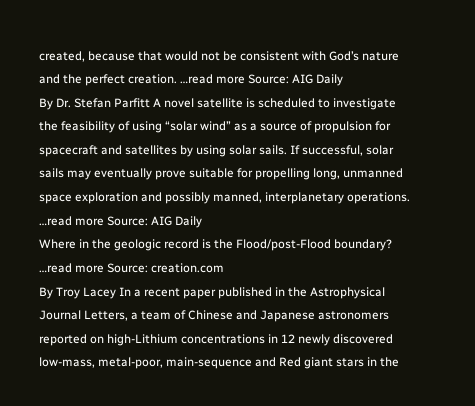created, because that would not be consistent with God’s nature and the perfect creation. …read more Source: AIG Daily
By Dr. Stefan Parfitt A novel satellite is scheduled to investigate the feasibility of using “solar wind” as a source of propulsion for spacecraft and satellites by using solar sails. If successful, solar sails may eventually prove suitable for propelling long, unmanned space exploration and possibly manned, interplanetary operations. …read more Source: AIG Daily
Where in the geologic record is the Flood/post-Flood boundary? …read more Source: creation.com
By Troy Lacey In a recent paper published in the Astrophysical Journal Letters, a team of Chinese and Japanese astronomers reported on high-Lithium concentrations in 12 newly discovered low-mass, metal-poor, main-sequence and Red giant stars in the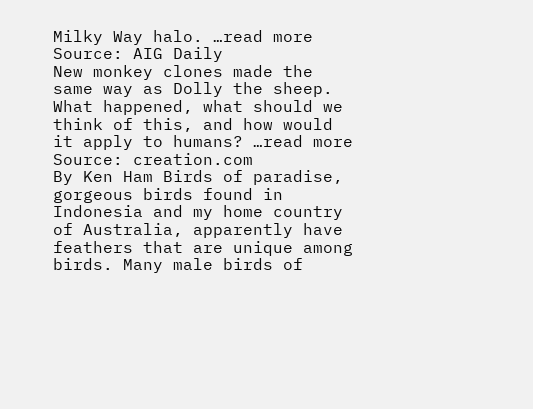Milky Way halo. …read more Source: AIG Daily
New monkey clones made the same way as Dolly the sheep. What happened, what should we think of this, and how would it apply to humans? …read more Source: creation.com
By Ken Ham Birds of paradise, gorgeous birds found in Indonesia and my home country of Australia, apparently have feathers that are unique among birds. Many male birds of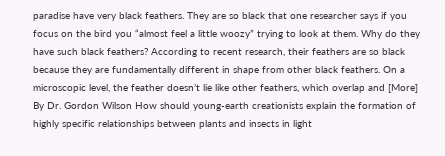paradise have very black feathers. They are so black that one researcher says if you focus on the bird you “almost feel a little woozy” trying to look at them. Why do they have such black feathers? According to recent research, their feathers are so black because they are fundamentally different in shape from other black feathers. On a microscopic level, the feather doesn’t lie like other feathers, which overlap and [More]
By Dr. Gordon Wilson How should young-earth creationists explain the formation of highly specific relationships between plants and insects in light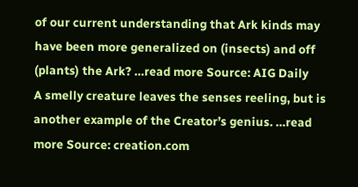of our current understanding that Ark kinds may have been more generalized on (insects) and off (plants) the Ark? …read more Source: AIG Daily
A smelly creature leaves the senses reeling, but is another example of the Creator’s genius. …read more Source: creation.com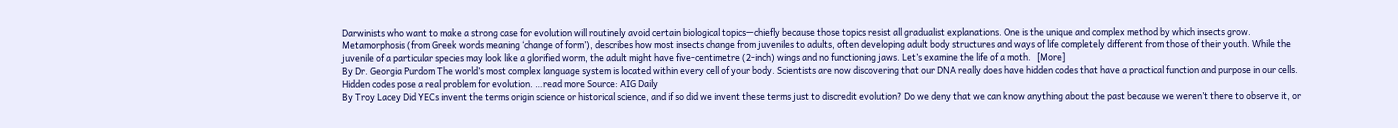Darwinists who want to make a strong case for evolution will routinely avoid certain biological topics—chiefly because those topics resist all gradualist explanations. One is the unique and complex method by which insects grow.   Metamorphosis (from Greek words meaning ‘change of form’), describes how most insects change from juveniles to adults, often developing adult body structures and ways of life completely different from those of their youth. While the juvenile of a particular species may look like a glorified worm, the adult might have five-centimetre (2-inch) wings and no functioning jaws. Let’s examine the life of a moth.   [More]
By Dr. Georgia Purdom The world’s most complex language system is located within every cell of your body. Scientists are now discovering that our DNA really does have hidden codes that have a practical function and purpose in our cells. Hidden codes pose a real problem for evolution. …read more Source: AIG Daily
By Troy Lacey Did YECs invent the terms origin science or historical science, and if so did we invent these terms just to discredit evolution? Do we deny that we can know anything about the past because we weren’t there to observe it, or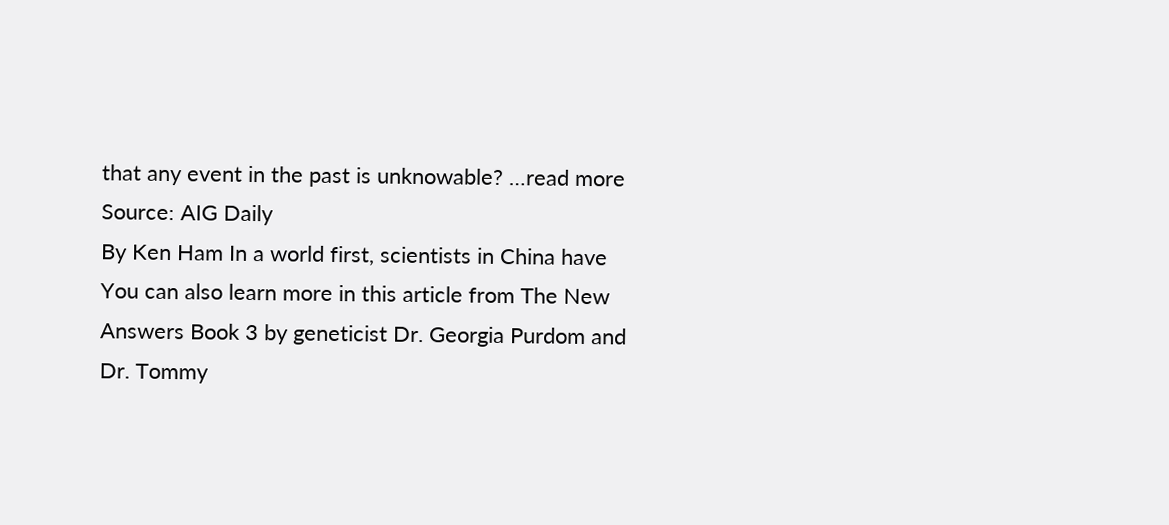that any event in the past is unknowable? …read more Source: AIG Daily
By Ken Ham In a world first, scientists in China have You can also learn more in this article from The New Answers Book 3 by geneticist Dr. Georgia Purdom and Dr. Tommy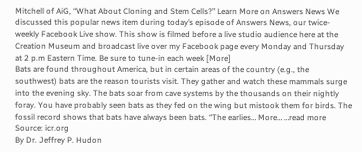Mitchell of AiG, “What About Cloning and Stem Cells?” Learn More on Answers News We discussed this popular news item during today’s episode of Answers News, our twice-weekly Facebook Live show. This show is filmed before a live studio audience here at the Creation Museum and broadcast live over my Facebook page every Monday and Thursday at 2 p.m Eastern Time. Be sure to tune-in each week [More]
Bats are found throughout America, but in certain areas of the country (e.g., the southwest) bats are the reason tourists visit. They gather and watch these mammals surge into the evening sky. The bats soar from cave systems by the thousands on their nightly foray. You have probably seen bats as they fed on the wing but mistook them for birds. The fossil record shows that bats have always been bats. “The earlies… More… …read more Source: icr.org
By Dr. Jeffrey P. Hudon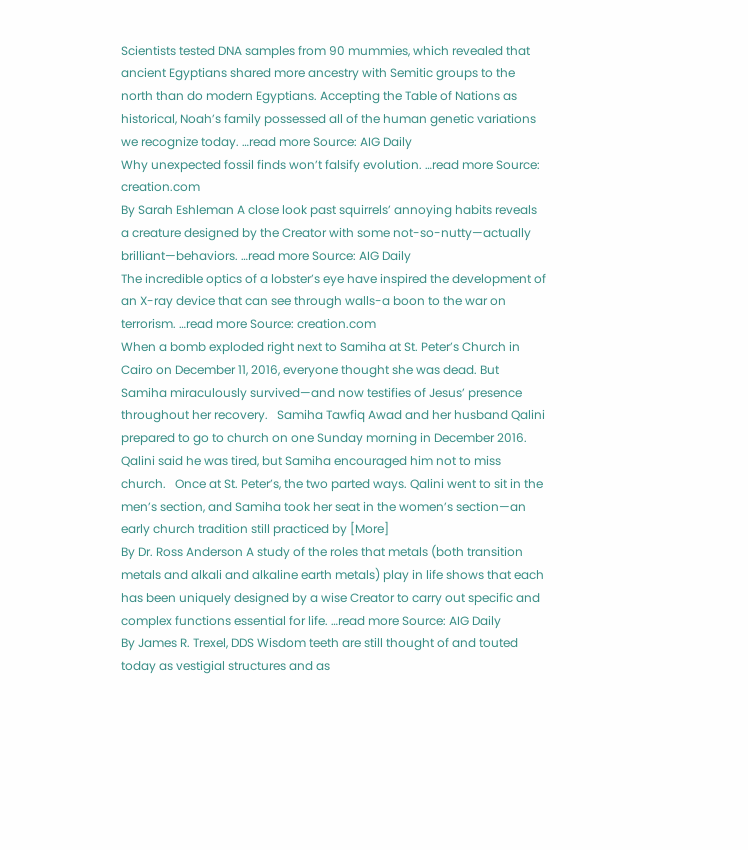Scientists tested DNA samples from 90 mummies, which revealed that ancient Egyptians shared more ancestry with Semitic groups to the north than do modern Egyptians. Accepting the Table of Nations as historical, Noah’s family possessed all of the human genetic variations we recognize today. …read more Source: AIG Daily
Why unexpected fossil finds won’t falsify evolution. …read more Source: creation.com
By Sarah Eshleman A close look past squirrels’ annoying habits reveals a creature designed by the Creator with some not-so-nutty—actually brilliant—behaviors. …read more Source: AIG Daily
The incredible optics of a lobster’s eye have inspired the development of an X-ray device that can see through walls-a boon to the war on terrorism. …read more Source: creation.com
When a bomb exploded right next to Samiha at St. Peter’s Church in Cairo on December 11, 2016, everyone thought she was dead. But Samiha miraculously survived—and now testifies of Jesus’ presence throughout her recovery.   Samiha Tawfiq Awad and her husband Qalini prepared to go to church on one Sunday morning in December 2016. Qalini said he was tired, but Samiha encouraged him not to miss church.   Once at St. Peter’s, the two parted ways. Qalini went to sit in the men’s section, and Samiha took her seat in the women’s section—an early church tradition still practiced by [More]
By Dr. Ross Anderson A study of the roles that metals (both transition metals and alkali and alkaline earth metals) play in life shows that each has been uniquely designed by a wise Creator to carry out specific and complex functions essential for life. …read more Source: AIG Daily
By James R. Trexel, DDS Wisdom teeth are still thought of and touted today as vestigial structures and as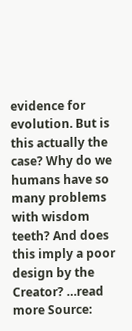evidence for evolution. But is this actually the case? Why do we humans have so many problems with wisdom teeth? And does this imply a poor design by the Creator? …read more Source: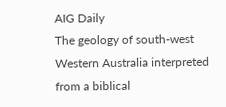AIG Daily
The geology of south-west Western Australia interpreted from a biblical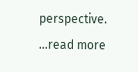perspective. …read more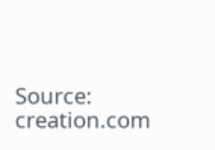Source: creation.com